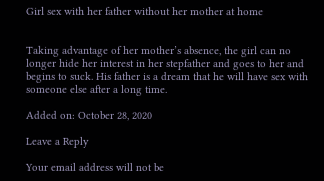Girl sex with her father without her mother at home


Taking advantage of her mother’s absence, the girl can no longer hide her interest in her stepfather and goes to her and begins to suck. His father is a dream that he will have sex with someone else after a long time.

Added on: October 28, 2020

Leave a Reply

Your email address will not be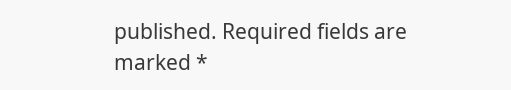published. Required fields are marked *